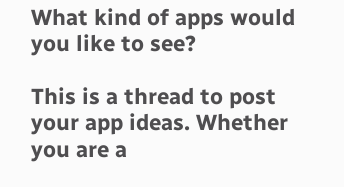What kind of apps would you like to see?

This is a thread to post your app ideas. Whether you are a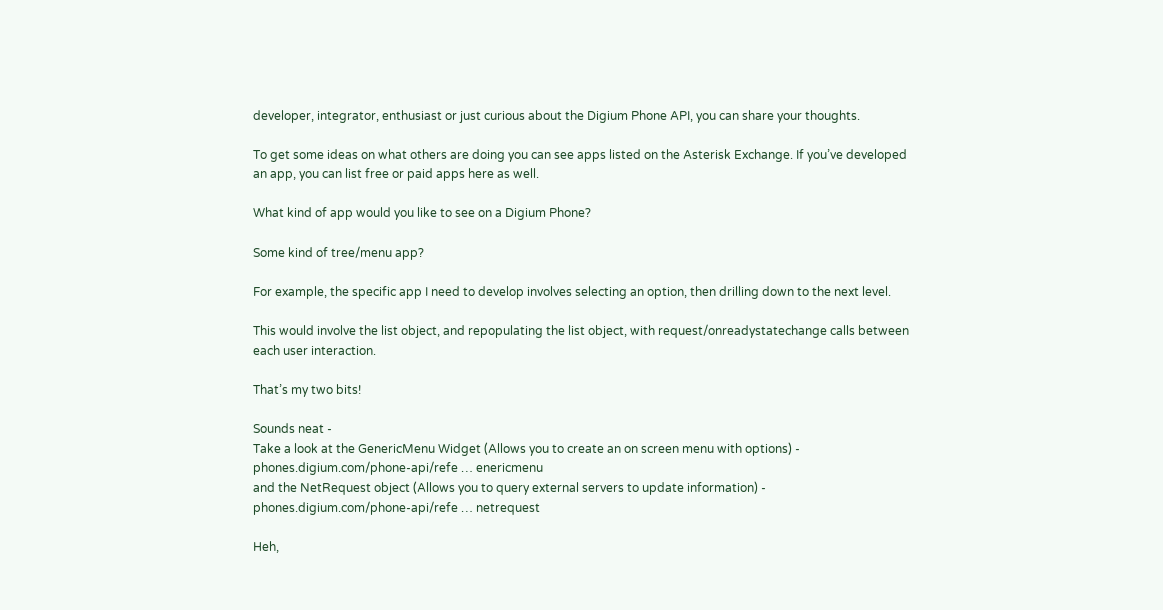developer, integrator, enthusiast or just curious about the Digium Phone API, you can share your thoughts.

To get some ideas on what others are doing you can see apps listed on the Asterisk Exchange. If you’ve developed an app, you can list free or paid apps here as well.

What kind of app would you like to see on a Digium Phone?

Some kind of tree/menu app?

For example, the specific app I need to develop involves selecting an option, then drilling down to the next level.

This would involve the list object, and repopulating the list object, with request/onreadystatechange calls between each user interaction.

That’s my two bits!

Sounds neat -
Take a look at the GenericMenu Widget (Allows you to create an on screen menu with options) -
phones.digium.com/phone-api/refe … enericmenu
and the NetRequest object (Allows you to query external servers to update information) -
phones.digium.com/phone-api/refe … netrequest

Heh,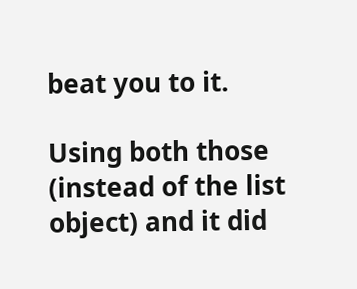beat you to it.

Using both those (instead of the list object) and it did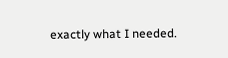exactly what I needed.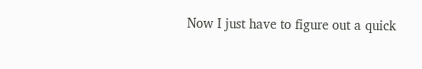Now I just have to figure out a quick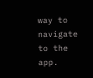way to navigate to the app.